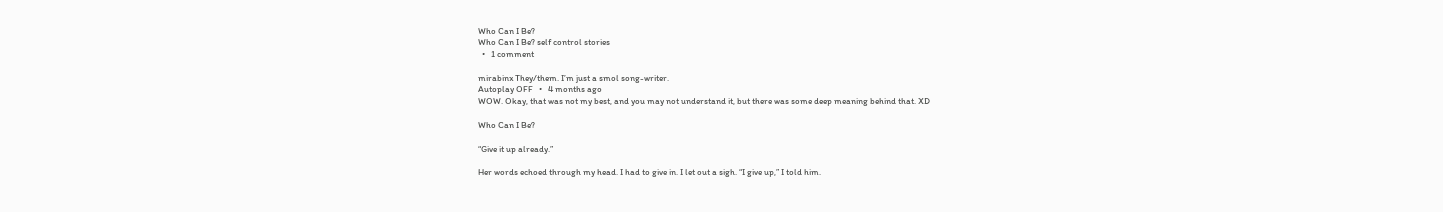Who Can I Be?
Who Can I Be? self control stories
  •   1 comment

mirabinx They/them. I’m just a smol song-writer.
Autoplay OFF   •   4 months ago
WOW. Okay, that was not my best, and you may not understand it, but there was some deep meaning behind that. XD

Who Can I Be?

“Give it up already.”

Her words echoed through my head. I had to give in. I let out a sigh. “I give up,” I told him.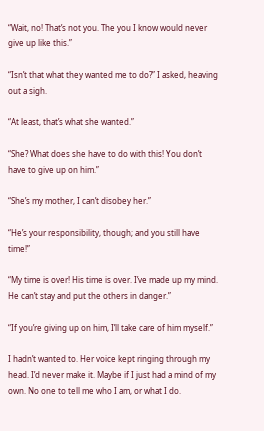“Wait, no! That’s not you. The you I know would never give up like this.”

“Isn’t that what they wanted me to do?” I asked, heaving out a sigh.

“At least, that’s what she wanted.”

“She? What does she have to do with this! You don’t have to give up on him.”

“She’s my mother, I can’t disobey her.”

“He’s your responsibility, though; and you still have time!”

“My time is over! His time is over. I’ve made up my mind. He can’t stay and put the others in danger.”

“If you’re giving up on him, I’ll take care of him myself.”

I hadn’t wanted to. Her voice kept ringing through my head. I’d never make it. Maybe if I just had a mind of my own. No one to tell me who I am, or what I do.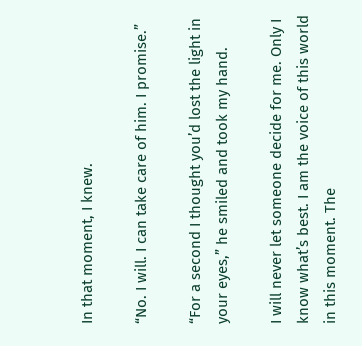In that moment, I knew.

“No. I will. I can take care of him. I promise.”

“For a second I thought you’d lost the light in your eyes,” he smiled and took my hand.

I will never let someone decide for me. Only I know what’s best. I am the voice of this world in this moment. The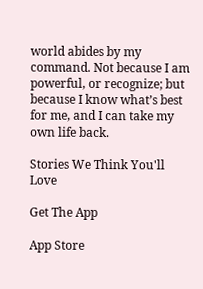world abides by my command. Not because I am powerful, or recognize; but because I know what’s best for me, and I can take my own life back.

Stories We Think You'll Love

Get The App

App Store